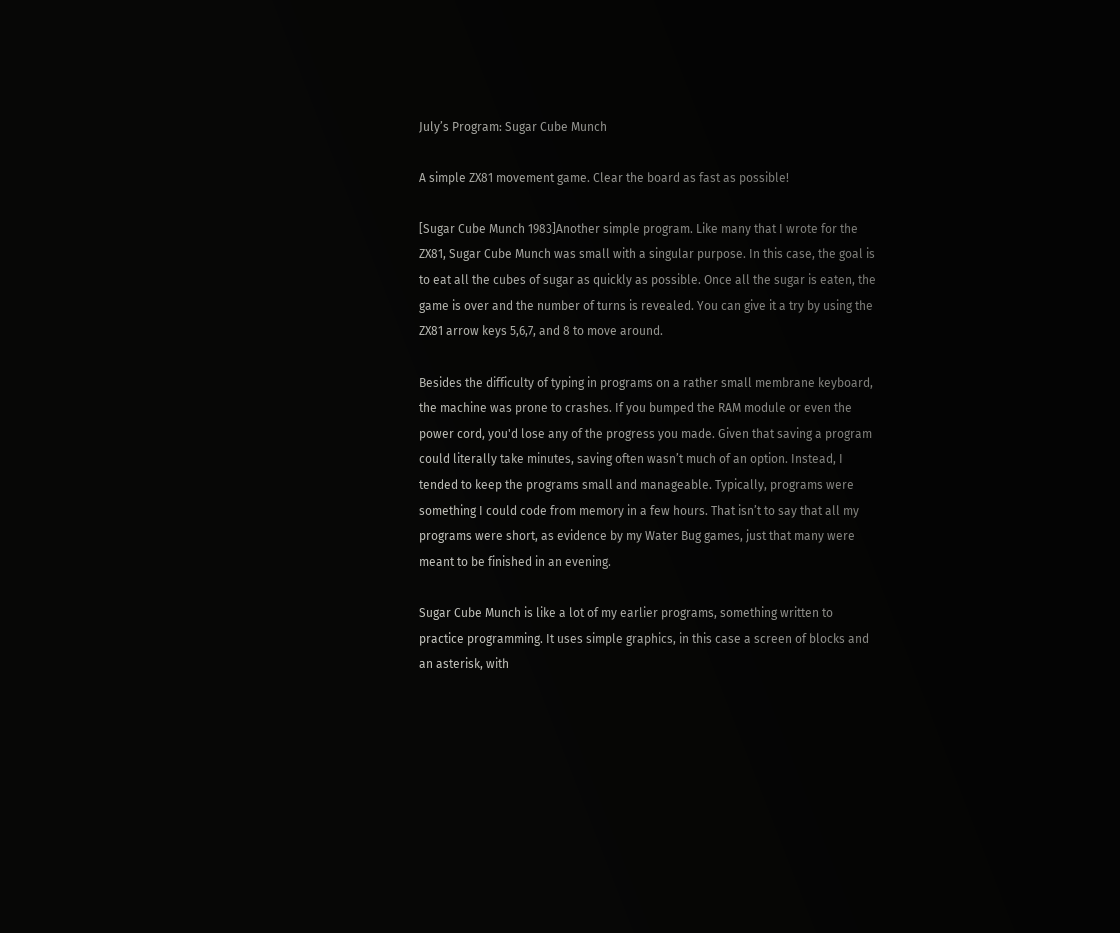July’s Program: Sugar Cube Munch

A simple ZX81 movement game. Clear the board as fast as possible!

[Sugar Cube Munch 1983]Another simple program. Like many that I wrote for the ZX81, Sugar Cube Munch was small with a singular purpose. In this case, the goal is to eat all the cubes of sugar as quickly as possible. Once all the sugar is eaten, the game is over and the number of turns is revealed. You can give it a try by using the ZX81 arrow keys 5,6,7, and 8 to move around.

Besides the difficulty of typing in programs on a rather small membrane keyboard, the machine was prone to crashes. If you bumped the RAM module or even the power cord, you'd lose any of the progress you made. Given that saving a program could literally take minutes, saving often wasn’t much of an option. Instead, I tended to keep the programs small and manageable. Typically, programs were something I could code from memory in a few hours. That isn’t to say that all my programs were short, as evidence by my Water Bug games, just that many were meant to be finished in an evening.

Sugar Cube Munch is like a lot of my earlier programs, something written to practice programming. It uses simple graphics, in this case a screen of blocks and an asterisk, with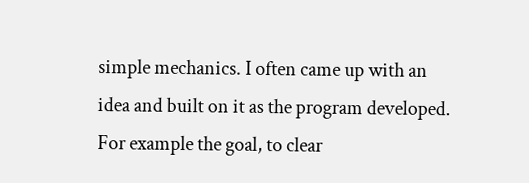simple mechanics. I often came up with an idea and built on it as the program developed. For example the goal, to clear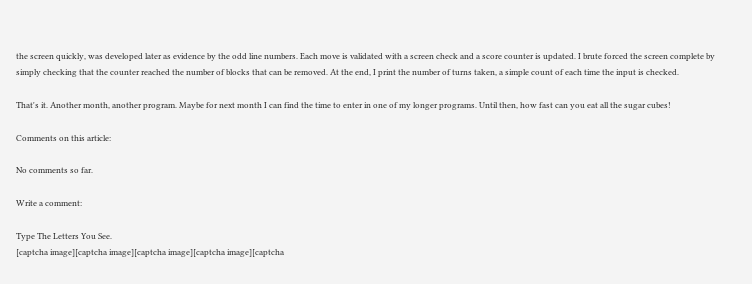the screen quickly, was developed later as evidence by the odd line numbers. Each move is validated with a screen check and a score counter is updated. I brute forced the screen complete by simply checking that the counter reached the number of blocks that can be removed. At the end, I print the number of turns taken, a simple count of each time the input is checked.

That's it. Another month, another program. Maybe for next month I can find the time to enter in one of my longer programs. Until then, how fast can you eat all the sugar cubes!

Comments on this article:

No comments so far.

Write a comment:

Type The Letters You See.
[captcha image][captcha image][captcha image][captcha image][captcha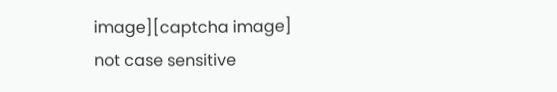image][captcha image]
not case sensitive